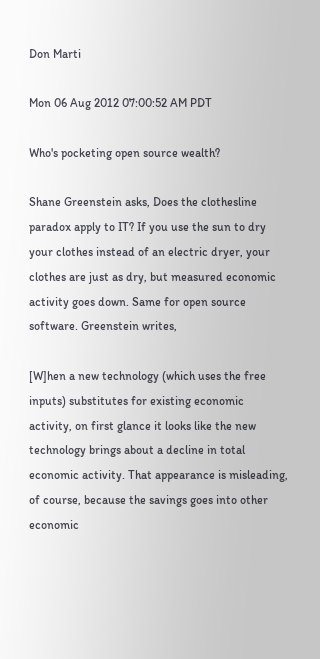Don Marti

Mon 06 Aug 2012 07:00:52 AM PDT

Who's pocketing open source wealth?

Shane Greenstein asks, Does the clothesline paradox apply to IT? If you use the sun to dry your clothes instead of an electric dryer, your clothes are just as dry, but measured economic activity goes down. Same for open source software. Greenstein writes,

[W]hen a new technology (which uses the free inputs) substitutes for existing economic activity, on first glance it looks like the new technology brings about a decline in total economic activity. That appearance is misleading, of course, because the savings goes into other economic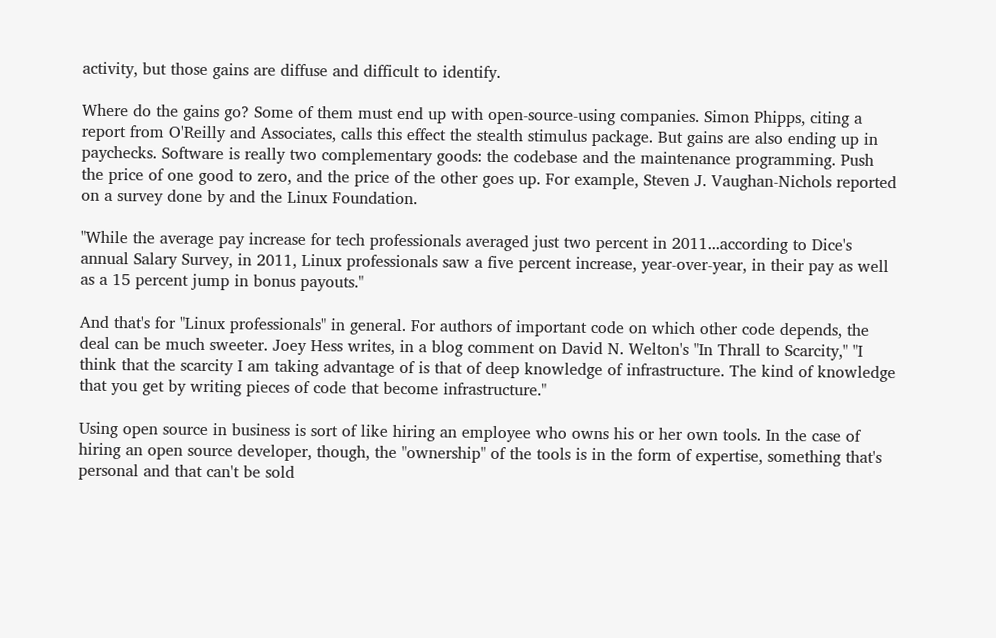activity, but those gains are diffuse and difficult to identify.

Where do the gains go? Some of them must end up with open-source-using companies. Simon Phipps, citing a report from O'Reilly and Associates, calls this effect the stealth stimulus package. But gains are also ending up in paychecks. Software is really two complementary goods: the codebase and the maintenance programming. Push the price of one good to zero, and the price of the other goes up. For example, Steven J. Vaughan-Nichols reported on a survey done by and the Linux Foundation.

"While the average pay increase for tech professionals averaged just two percent in 2011...according to Dice's annual Salary Survey, in 2011, Linux professionals saw a five percent increase, year-over-year, in their pay as well as a 15 percent jump in bonus payouts."

And that's for "Linux professionals" in general. For authors of important code on which other code depends, the deal can be much sweeter. Joey Hess writes, in a blog comment on David N. Welton's "In Thrall to Scarcity," "I think that the scarcity I am taking advantage of is that of deep knowledge of infrastructure. The kind of knowledge that you get by writing pieces of code that become infrastructure."

Using open source in business is sort of like hiring an employee who owns his or her own tools. In the case of hiring an open source developer, though, the "ownership" of the tools is in the form of expertise, something that's personal and that can't be sold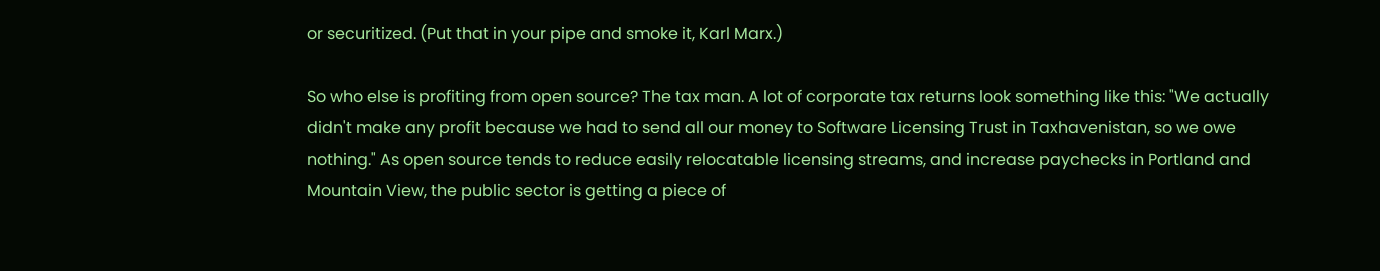or securitized. (Put that in your pipe and smoke it, Karl Marx.)

So who else is profiting from open source? The tax man. A lot of corporate tax returns look something like this: "We actually didn't make any profit because we had to send all our money to Software Licensing Trust in Taxhavenistan, so we owe nothing." As open source tends to reduce easily relocatable licensing streams, and increase paychecks in Portland and Mountain View, the public sector is getting a piece of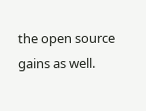the open source gains as well.